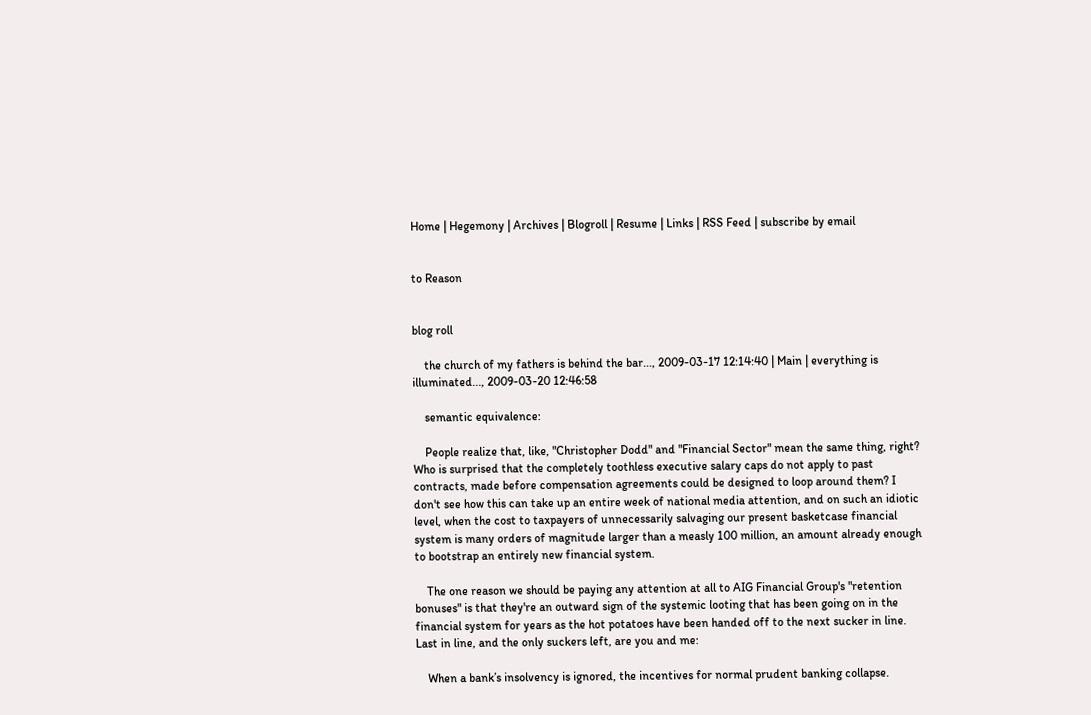Home | Hegemony | Archives | Blogroll | Resume | Links | RSS Feed | subscribe by email


to Reason


blog roll

    the church of my fathers is behind the bar..., 2009-03-17 12:14:40 | Main | everything is illuminated..., 2009-03-20 12:46:58

    semantic equivalence:

    People realize that, like, "Christopher Dodd" and "Financial Sector" mean the same thing, right? Who is surprised that the completely toothless executive salary caps do not apply to past contracts, made before compensation agreements could be designed to loop around them? I don't see how this can take up an entire week of national media attention, and on such an idiotic level, when the cost to taxpayers of unnecessarily salvaging our present basketcase financial system is many orders of magnitude larger than a measly 100 million, an amount already enough to bootstrap an entirely new financial system.

    The one reason we should be paying any attention at all to AIG Financial Group's "retention bonuses" is that they're an outward sign of the systemic looting that has been going on in the financial system for years as the hot potatoes have been handed off to the next sucker in line. Last in line, and the only suckers left, are you and me:

    When a bank’s insolvency is ignored, the incentives for normal prudent banking collapse.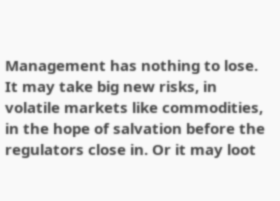Management has nothing to lose. It may take big new risks, in volatile markets like commodities, in the hope of salvation before the regulators close in. Or it may loot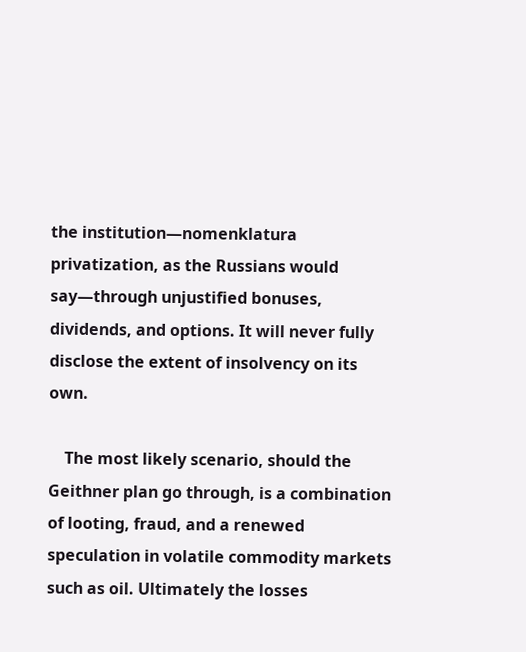the institution—nomenklatura privatization, as the Russians would say—through unjustified bonuses, dividends, and options. It will never fully disclose the extent of insolvency on its own.

    The most likely scenario, should the Geithner plan go through, is a combination of looting, fraud, and a renewed speculation in volatile commodity markets such as oil. Ultimately the losses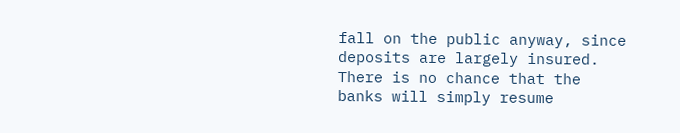fall on the public anyway, since deposits are largely insured. There is no chance that the banks will simply resume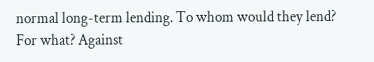normal long-term lending. To whom would they lend? For what? Against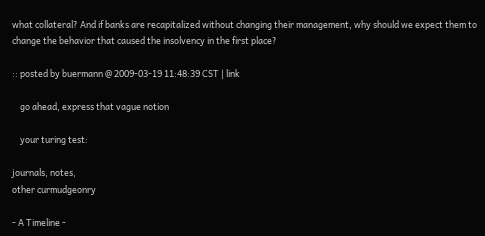what collateral? And if banks are recapitalized without changing their management, why should we expect them to change the behavior that caused the insolvency in the first place?

:: posted by buermann @ 2009-03-19 11:48:39 CST | link

    go ahead, express that vague notion

    your turing test:

journals, notes,
other curmudgeonry

- A Timeline -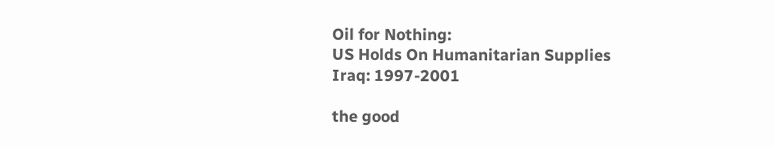Oil for Nothing:
US Holds On Humanitarian Supplies
Iraq: 1997-2001

the good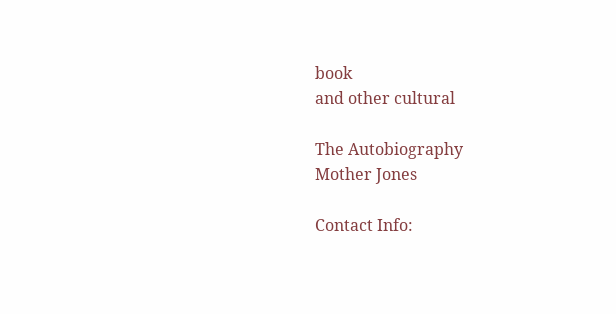book
and other cultural

The Autobiography
Mother Jones

Contact Info: